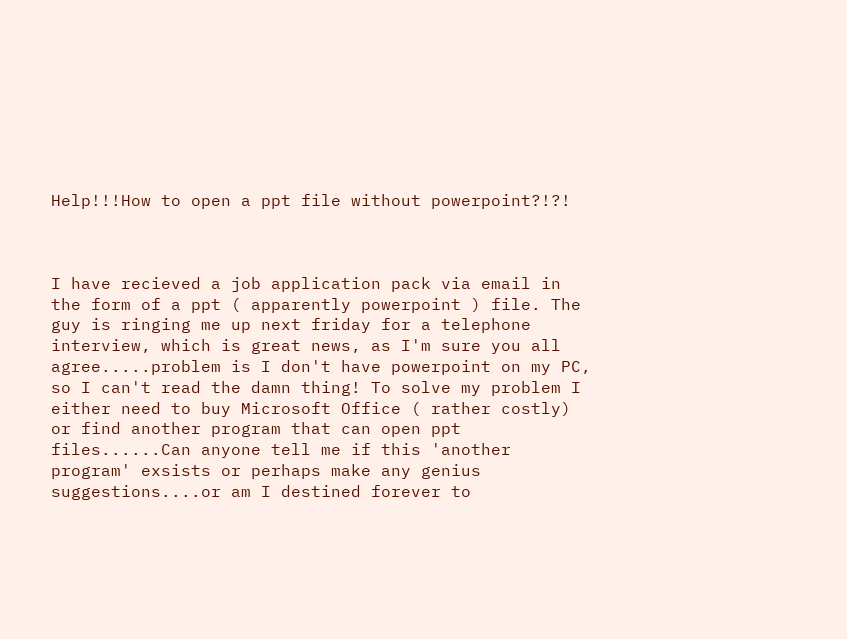Help!!!How to open a ppt file without powerpoint?!?!



I have recieved a job application pack via email in the form of a ppt ( apparently powerpoint ) file. The guy is ringing me up next friday for a telephone interview, which is great news, as I'm sure you all agree.....problem is I don't have powerpoint on my PC, so I can't read the damn thing! To solve my problem I either need to buy Microsoft Office ( rather costly) or find another program that can open ppt files......Can anyone tell me if this 'another program' exsists or perhaps make any genius suggestions....or am I destined forever to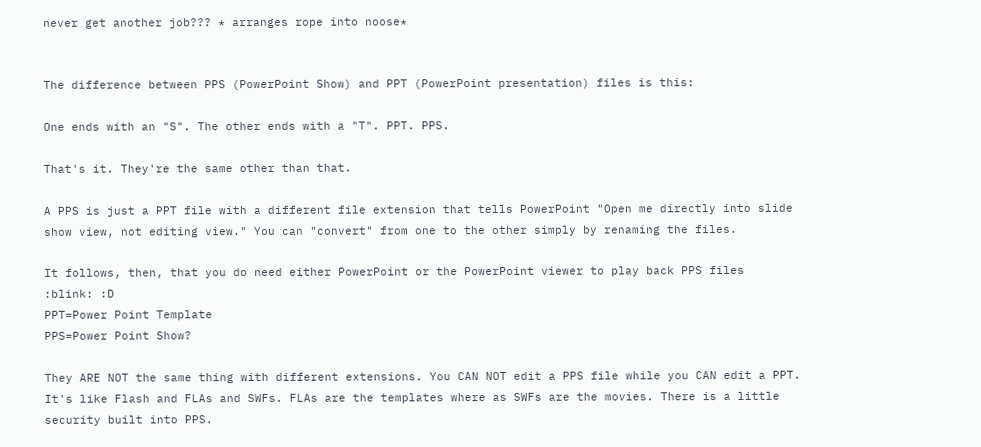never get another job??? * arranges rope into noose*


The difference between PPS (PowerPoint Show) and PPT (PowerPoint presentation) files is this:

One ends with an "S". The other ends with a "T". PPT. PPS.

That's it. They're the same other than that.

A PPS is just a PPT file with a different file extension that tells PowerPoint "Open me directly into slide show view, not editing view." You can "convert" from one to the other simply by renaming the files.

It follows, then, that you do need either PowerPoint or the PowerPoint viewer to play back PPS files
:blink: :D
PPT=Power Point Template
PPS=Power Point Show?

They ARE NOT the same thing with different extensions. You CAN NOT edit a PPS file while you CAN edit a PPT. It's like Flash and FLAs and SWFs. FLAs are the templates where as SWFs are the movies. There is a little security built into PPS.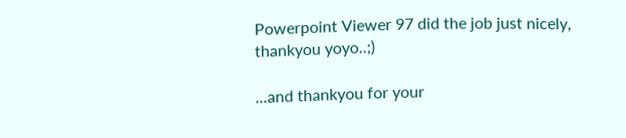Powerpoint Viewer 97 did the job just nicely, thankyou yoyo..;)

...and thankyou for your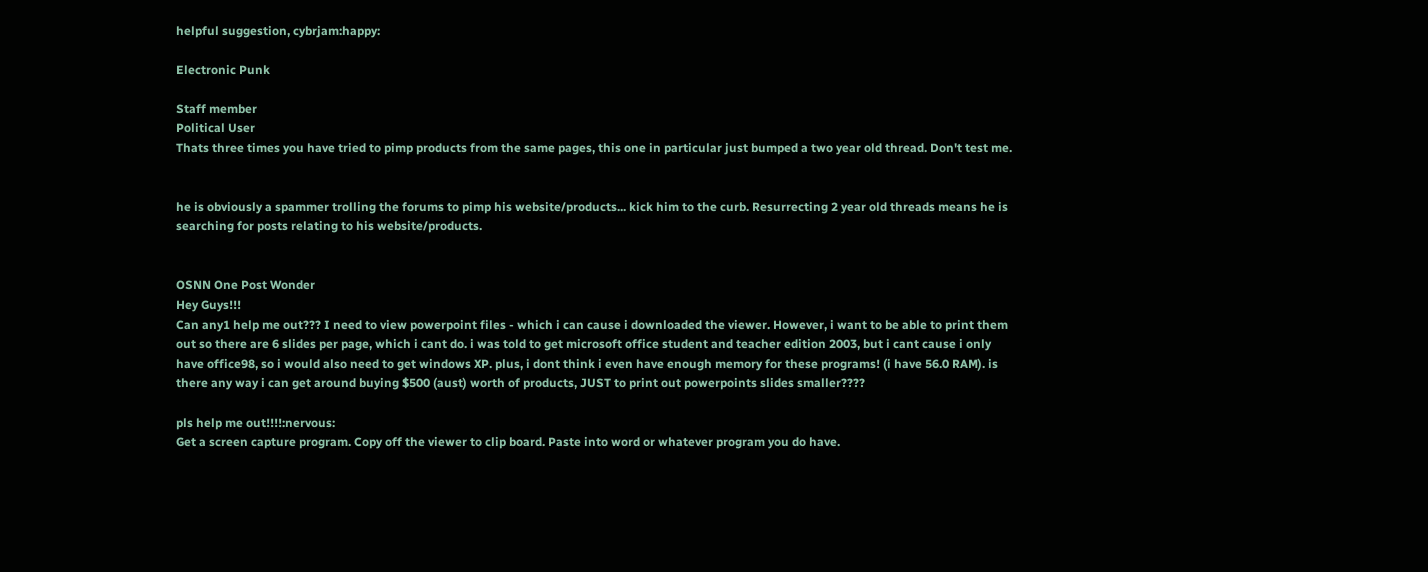helpful suggestion, cybrjam:happy:

Electronic Punk

Staff member
Political User
Thats three times you have tried to pimp products from the same pages, this one in particular just bumped a two year old thread. Don't test me.


he is obviously a spammer trolling the forums to pimp his website/products... kick him to the curb. Resurrecting 2 year old threads means he is searching for posts relating to his website/products.


OSNN One Post Wonder
Hey Guys!!!
Can any1 help me out??? I need to view powerpoint files - which i can cause i downloaded the viewer. However, i want to be able to print them out so there are 6 slides per page, which i cant do. i was told to get microsoft office student and teacher edition 2003, but i cant cause i only have office98, so i would also need to get windows XP. plus, i dont think i even have enough memory for these programs! (i have 56.0 RAM). is there any way i can get around buying $500 (aust) worth of products, JUST to print out powerpoints slides smaller????

pls help me out!!!!:nervous:
Get a screen capture program. Copy off the viewer to clip board. Paste into word or whatever program you do have.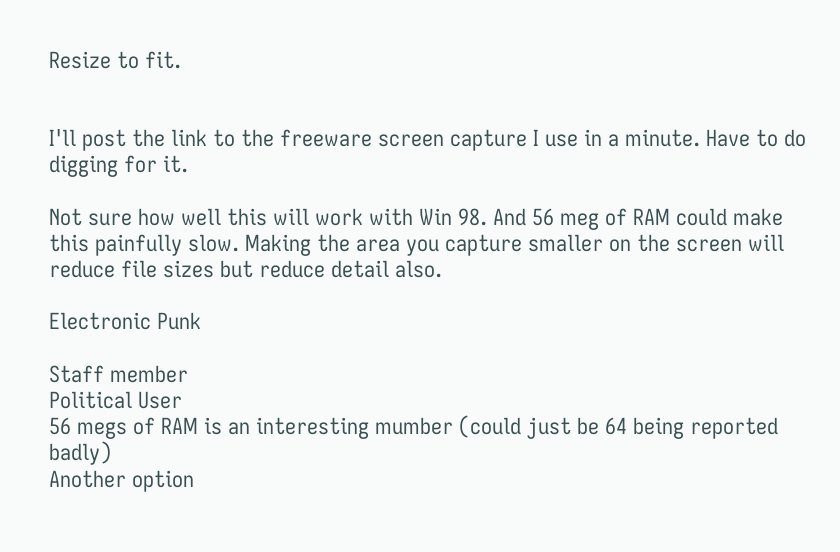Resize to fit.


I'll post the link to the freeware screen capture I use in a minute. Have to do digging for it.

Not sure how well this will work with Win 98. And 56 meg of RAM could make this painfully slow. Making the area you capture smaller on the screen will reduce file sizes but reduce detail also.

Electronic Punk

Staff member
Political User
56 megs of RAM is an interesting mumber (could just be 64 being reported badly)
Another option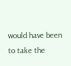would have been to take the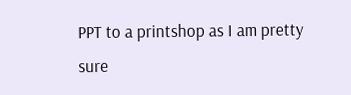PPT to a printshop as I am pretty sure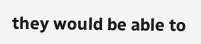they would be able to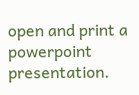open and print a powerpoint presentation.